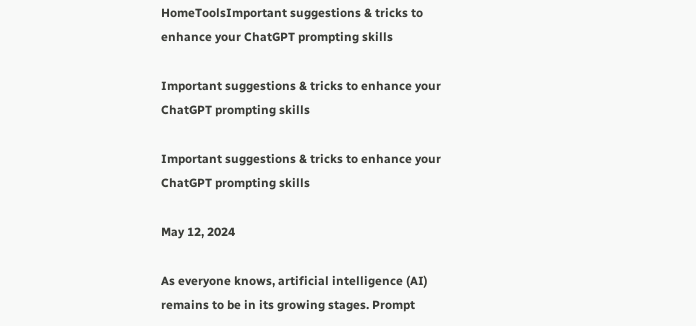HomeToolsImportant suggestions & tricks to enhance your ChatGPT prompting skills

Important suggestions & tricks to enhance your ChatGPT prompting skills

Important suggestions & tricks to enhance your ChatGPT prompting skills

May 12, 2024

As everyone knows, artificial intelligence (AI) remains to be in its growing stages. Prompt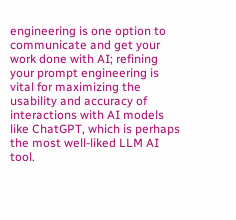engineering is one option to communicate and get your work done with AI; refining your prompt engineering is vital for maximizing the usability and accuracy of interactions with AI models like ChatGPT, which is perhaps the most well-liked LLM AI tool.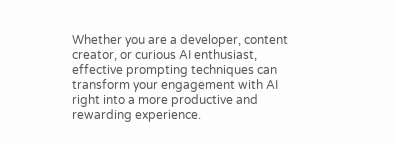Whether you are a developer, content creator, or curious AI enthusiast, effective prompting techniques can transform your engagement with AI right into a more productive and rewarding experience.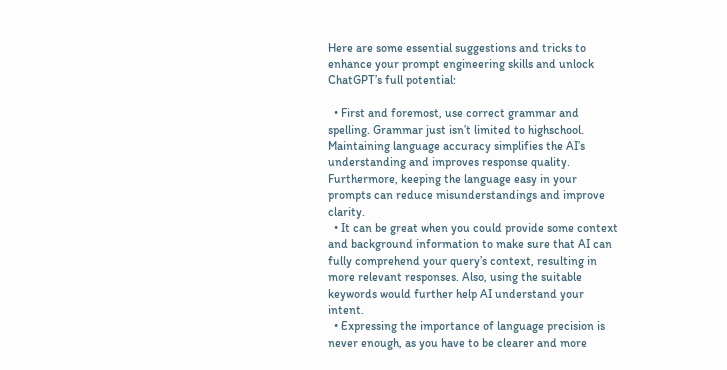Here are some essential suggestions and tricks to enhance your prompt engineering skills and unlock ChatGPT’s full potential:

  • First and foremost, use correct grammar and spelling. Grammar just isn’t limited to highschool. Maintaining language accuracy simplifies the AI’s understanding and improves response quality. Furthermore, keeping the language easy in your prompts can reduce misunderstandings and improve clarity.
  • It can be great when you could provide some context and background information to make sure that AI can fully comprehend your query’s context, resulting in more relevant responses. Also, using the suitable keywords would further help AI understand your intent.
  • Expressing the importance of language precision is never enough, as you have to be clearer and more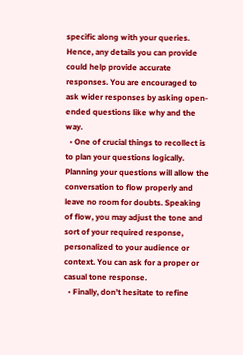specific along with your queries. Hence, any details you can provide could help provide accurate responses. You are encouraged to ask wider responses by asking open-ended questions like why and the way.
  • One of crucial things to recollect is to plan your questions logically. Planning your questions will allow the conversation to flow properly and leave no room for doubts. Speaking of flow, you may adjust the tone and sort of your required response, personalized to your audience or context. You can ask for a proper or casual tone response.
  • Finally, don’t hesitate to refine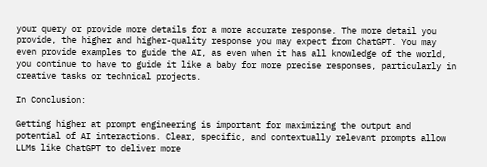your query or provide more details for a more accurate response. The more detail you provide, the higher and higher-quality response you may expect from ChatGPT. You may even provide examples to guide the AI, as even when it has all knowledge of the world, you continue to have to guide it like a baby for more precise responses, particularly in creative tasks or technical projects.

In Conclusion:

Getting higher at prompt engineering is important for maximizing the output and potential of AI interactions. Clear, specific, and contextually relevant prompts allow LLMs like ChatGPT to deliver more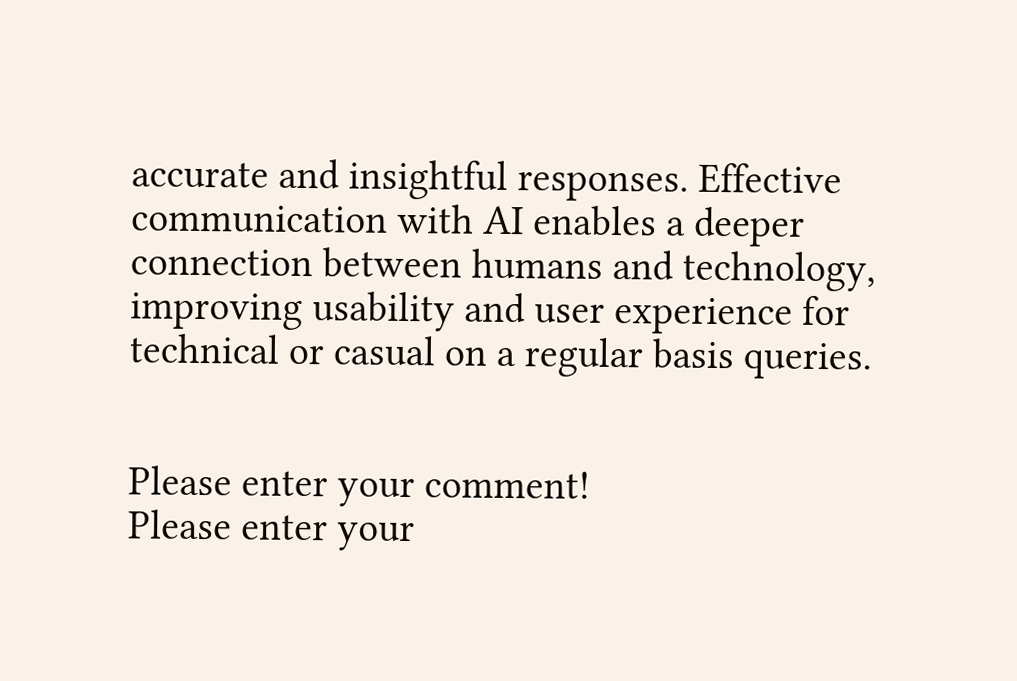accurate and insightful responses. Effective communication with AI enables a deeper connection between humans and technology, improving usability and user experience for technical or casual on a regular basis queries.


Please enter your comment!
Please enter your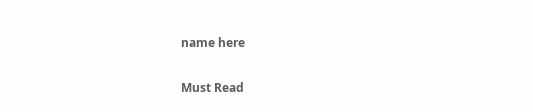name here

Must Read